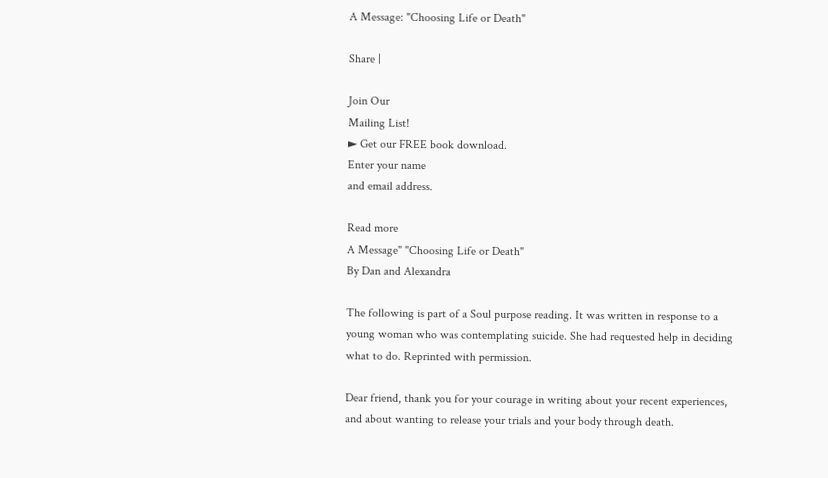A Message: "Choosing Life or Death"

Share |

Join Our
Mailing List!
► Get our FREE book download.
Enter your name
and email address.

Read more
A Message" "Choosing Life or Death"
By Dan and Alexandra

The following is part of a Soul purpose reading. It was written in response to a young woman who was contemplating suicide. She had requested help in deciding what to do. Reprinted with permission.

Dear friend, thank you for your courage in writing about your recent experiences, and about wanting to release your trials and your body through death.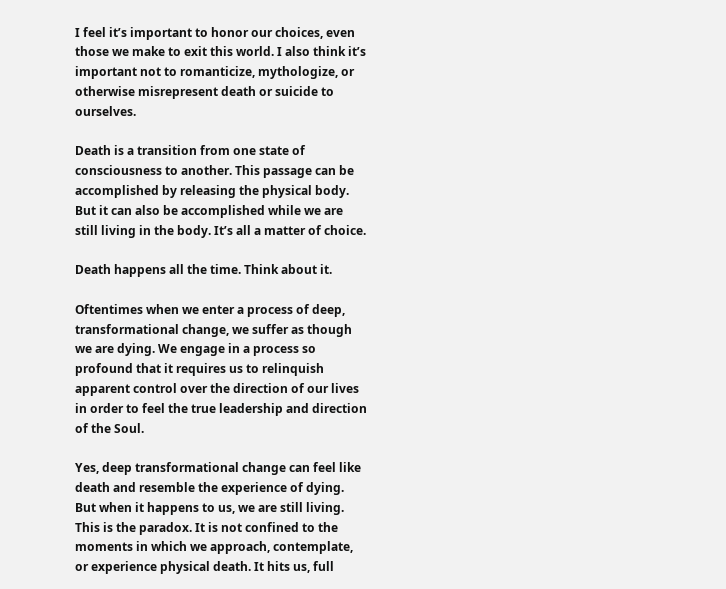I feel it’s important to honor our choices, even those we make to exit this world. I also think it’s important not to romanticize, mythologize, or otherwise misrepresent death or suicide to ourselves.

Death is a transition from one state of consciousness to another. This passage can be accomplished by releasing the physical body. But it can also be accomplished while we are still living in the body. It’s all a matter of choice.

Death happens all the time. Think about it.

Oftentimes when we enter a process of deep, transformational change, we suffer as though we are dying. We engage in a process so profound that it requires us to relinquish apparent control over the direction of our lives in order to feel the true leadership and direction of the Soul.

Yes, deep transformational change can feel like death and resemble the experience of dying. But when it happens to us, we are still living. This is the paradox. It is not confined to the moments in which we approach, contemplate, or experience physical death. It hits us, full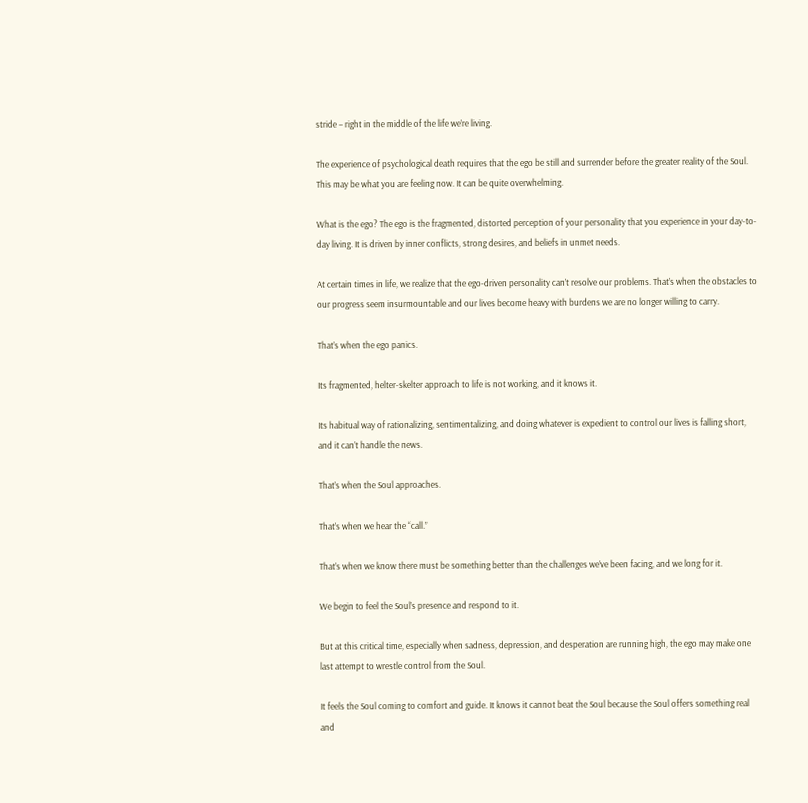stride – right in the middle of the life we’re living.

The experience of psychological death requires that the ego be still and surrender before the greater reality of the Soul. This may be what you are feeling now. It can be quite overwhelming.

What is the ego? The ego is the fragmented, distorted perception of your personality that you experience in your day-to-day living. It is driven by inner conflicts, strong desires, and beliefs in unmet needs.

At certain times in life, we realize that the ego-driven personality can’t resolve our problems. That’s when the obstacles to our progress seem insurmountable and our lives become heavy with burdens we are no longer willing to carry.

That’s when the ego panics.

Its fragmented, helter-skelter approach to life is not working, and it knows it.

Its habitual way of rationalizing, sentimentalizing, and doing whatever is expedient to control our lives is falling short, and it can’t handle the news.

That’s when the Soul approaches.

That’s when we hear the “call.”

That’s when we know there must be something better than the challenges we’ve been facing, and we long for it.

We begin to feel the Soul’s presence and respond to it.

But at this critical time, especially when sadness, depression, and desperation are running high, the ego may make one last attempt to wrestle control from the Soul.

It feels the Soul coming to comfort and guide. It knows it cannot beat the Soul because the Soul offers something real and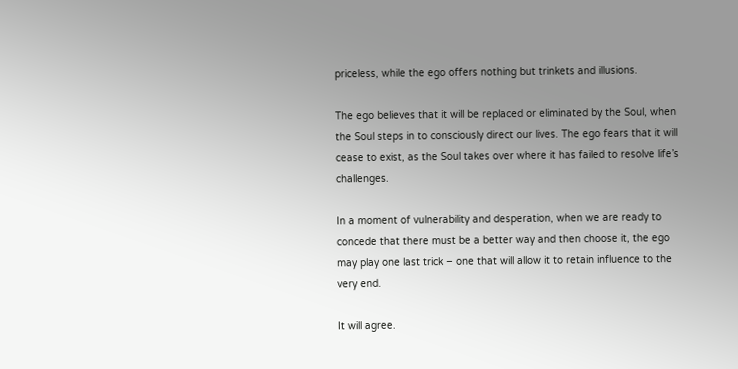priceless, while the ego offers nothing but trinkets and illusions.

The ego believes that it will be replaced or eliminated by the Soul, when the Soul steps in to consciously direct our lives. The ego fears that it will cease to exist, as the Soul takes over where it has failed to resolve life’s challenges.

In a moment of vulnerability and desperation, when we are ready to concede that there must be a better way and then choose it, the ego may play one last trick – one that will allow it to retain influence to the very end.

It will agree.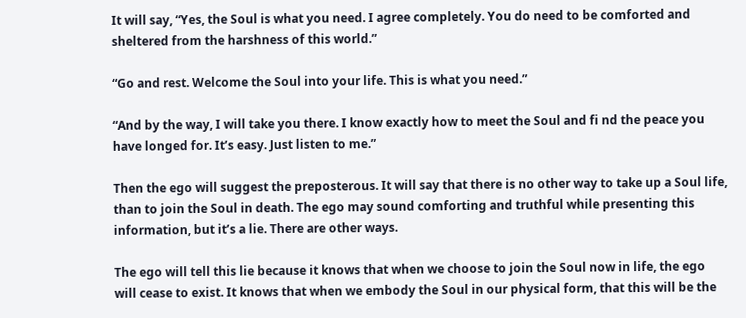It will say, “Yes, the Soul is what you need. I agree completely. You do need to be comforted and sheltered from the harshness of this world.”

“Go and rest. Welcome the Soul into your life. This is what you need.”

“And by the way, I will take you there. I know exactly how to meet the Soul and fi nd the peace you have longed for. It’s easy. Just listen to me.”

Then the ego will suggest the preposterous. It will say that there is no other way to take up a Soul life, than to join the Soul in death. The ego may sound comforting and truthful while presenting this information, but it’s a lie. There are other ways.

The ego will tell this lie because it knows that when we choose to join the Soul now in life, the ego will cease to exist. It knows that when we embody the Soul in our physical form, that this will be the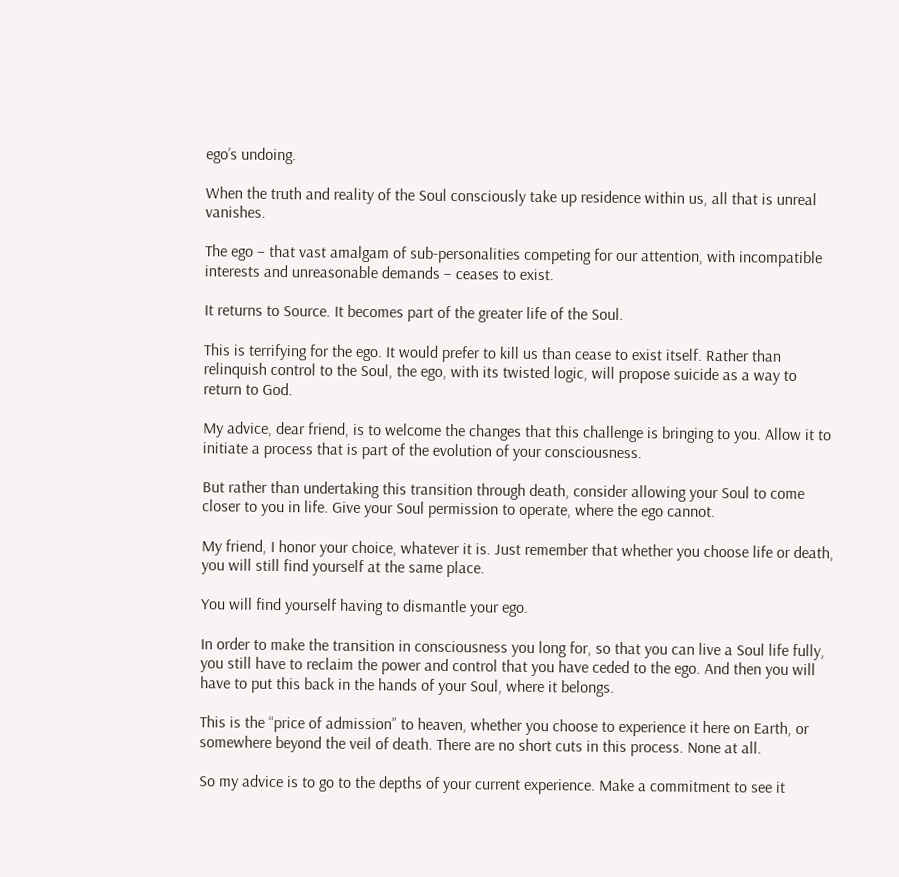ego’s undoing.

When the truth and reality of the Soul consciously take up residence within us, all that is unreal vanishes.

The ego – that vast amalgam of sub-personalities competing for our attention, with incompatible interests and unreasonable demands – ceases to exist.

It returns to Source. It becomes part of the greater life of the Soul.

This is terrifying for the ego. It would prefer to kill us than cease to exist itself. Rather than relinquish control to the Soul, the ego, with its twisted logic, will propose suicide as a way to return to God.

My advice, dear friend, is to welcome the changes that this challenge is bringing to you. Allow it to initiate a process that is part of the evolution of your consciousness.

But rather than undertaking this transition through death, consider allowing your Soul to come closer to you in life. Give your Soul permission to operate, where the ego cannot.

My friend, I honor your choice, whatever it is. Just remember that whether you choose life or death, you will still find yourself at the same place.

You will find yourself having to dismantle your ego.

In order to make the transition in consciousness you long for, so that you can live a Soul life fully, you still have to reclaim the power and control that you have ceded to the ego. And then you will have to put this back in the hands of your Soul, where it belongs.

This is the “price of admission” to heaven, whether you choose to experience it here on Earth, or somewhere beyond the veil of death. There are no short cuts in this process. None at all.

So my advice is to go to the depths of your current experience. Make a commitment to see it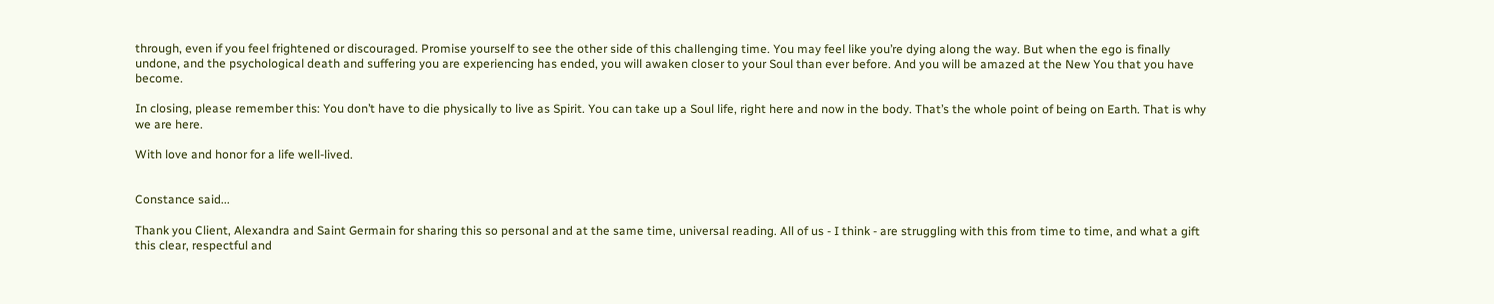through, even if you feel frightened or discouraged. Promise yourself to see the other side of this challenging time. You may feel like you’re dying along the way. But when the ego is finally undone, and the psychological death and suffering you are experiencing has ended, you will awaken closer to your Soul than ever before. And you will be amazed at the New You that you have become.

In closing, please remember this: You don’t have to die physically to live as Spirit. You can take up a Soul life, right here and now in the body. That’s the whole point of being on Earth. That is why we are here.

With love and honor for a life well-lived.


Constance said...

Thank you Client, Alexandra and Saint Germain for sharing this so personal and at the same time, universal reading. All of us - I think - are struggling with this from time to time, and what a gift this clear, respectful and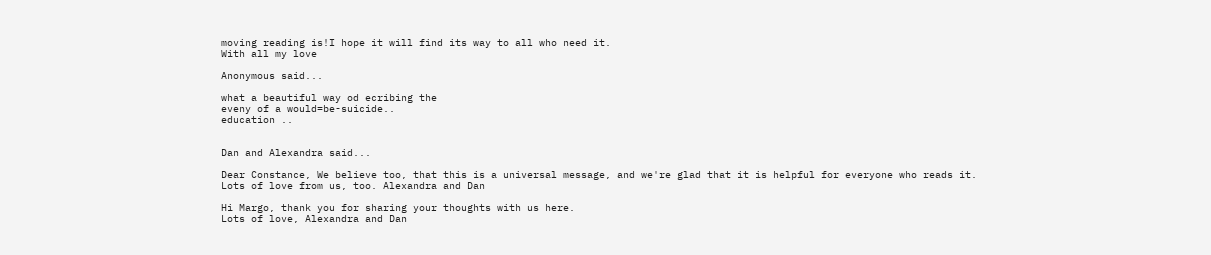moving reading is!I hope it will find its way to all who need it.
With all my love

Anonymous said...

what a beautiful way od ecribing the
eveny of a would=be-suicide..
education ..


Dan and Alexandra said...

Dear Constance, We believe too, that this is a universal message, and we're glad that it is helpful for everyone who reads it. Lots of love from us, too. Alexandra and Dan

Hi Margo, thank you for sharing your thoughts with us here.
Lots of love, Alexandra and Dan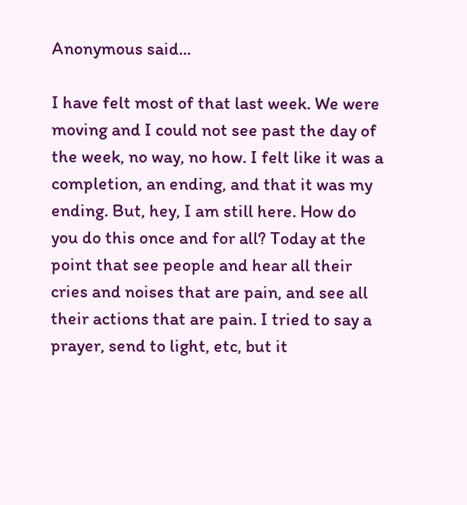Anonymous said...

I have felt most of that last week. We were moving and I could not see past the day of the week, no way, no how. I felt like it was a completion, an ending, and that it was my ending. But, hey, I am still here. How do you do this once and for all? Today at the point that see people and hear all their cries and noises that are pain, and see all their actions that are pain. I tried to say a prayer, send to light, etc, but it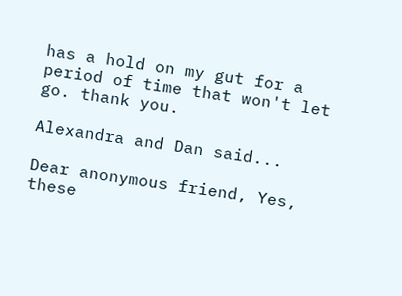has a hold on my gut for a period of time that won't let go. thank you.

Alexandra and Dan said...

Dear anonymous friend, Yes, these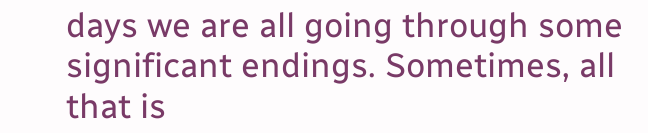days we are all going through some significant endings. Sometimes, all that is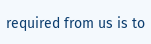required from us is to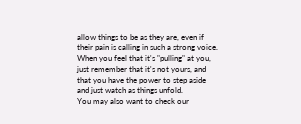allow things to be as they are, even if their pain is calling in such a strong voice. When you feel that it's "pulling" at you, just remember that it's not yours, and that you have the power to step aside and just watch as things unfold.
You may also want to check our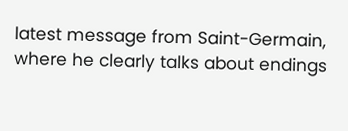latest message from Saint-Germain, where he clearly talks about endings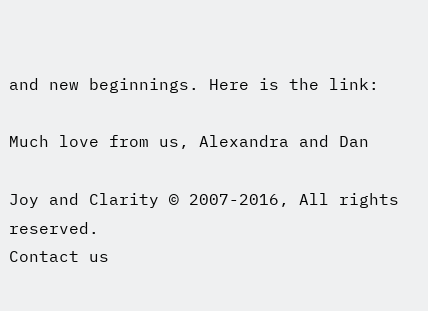and new beginnings. Here is the link:

Much love from us, Alexandra and Dan

Joy and Clarity © 2007-2016, All rights reserved.
Contact us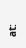at: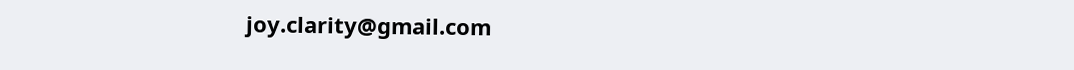joy.clarity@gmail.com